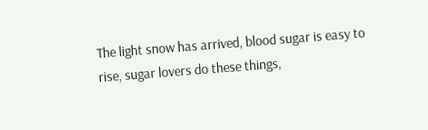The light snow has arrived, blood sugar is easy to rise, sugar lovers do these things,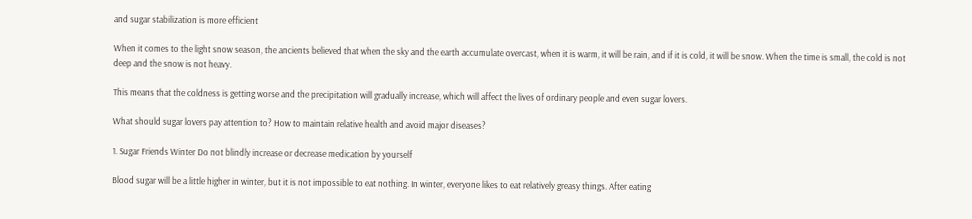and sugar stabilization is more efficient

When it comes to the light snow season, the ancients believed that when the sky and the earth accumulate overcast, when it is warm, it will be rain, and if it is cold, it will be snow. When the time is small, the cold is not deep and the snow is not heavy.

This means that the coldness is getting worse and the precipitation will gradually increase, which will affect the lives of ordinary people and even sugar lovers.

What should sugar lovers pay attention to? How to maintain relative health and avoid major diseases?

1. Sugar Friends Winter Do not blindly increase or decrease medication by yourself

Blood sugar will be a little higher in winter, but it is not impossible to eat nothing. In winter, everyone likes to eat relatively greasy things. After eating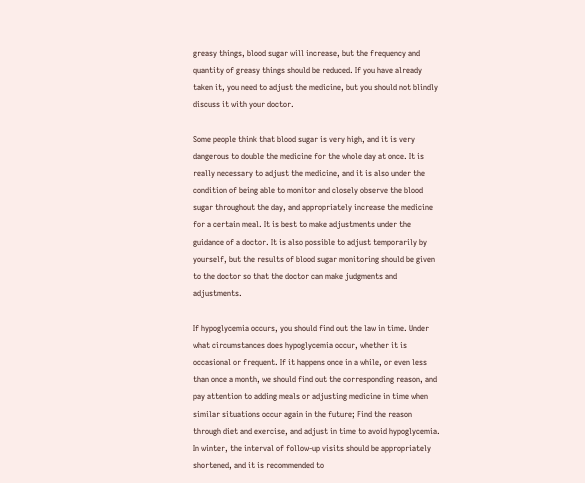greasy things, blood sugar will increase, but the frequency and quantity of greasy things should be reduced. If you have already taken it, you need to adjust the medicine, but you should not blindly discuss it with your doctor.

Some people think that blood sugar is very high, and it is very dangerous to double the medicine for the whole day at once. It is really necessary to adjust the medicine, and it is also under the condition of being able to monitor and closely observe the blood sugar throughout the day, and appropriately increase the medicine for a certain meal. It is best to make adjustments under the guidance of a doctor. It is also possible to adjust temporarily by yourself, but the results of blood sugar monitoring should be given to the doctor so that the doctor can make judgments and adjustments.

If hypoglycemia occurs, you should find out the law in time. Under what circumstances does hypoglycemia occur, whether it is occasional or frequent. If it happens once in a while, or even less than once a month, we should find out the corresponding reason, and pay attention to adding meals or adjusting medicine in time when similar situations occur again in the future; Find the reason through diet and exercise, and adjust in time to avoid hypoglycemia. In winter, the interval of follow-up visits should be appropriately shortened, and it is recommended to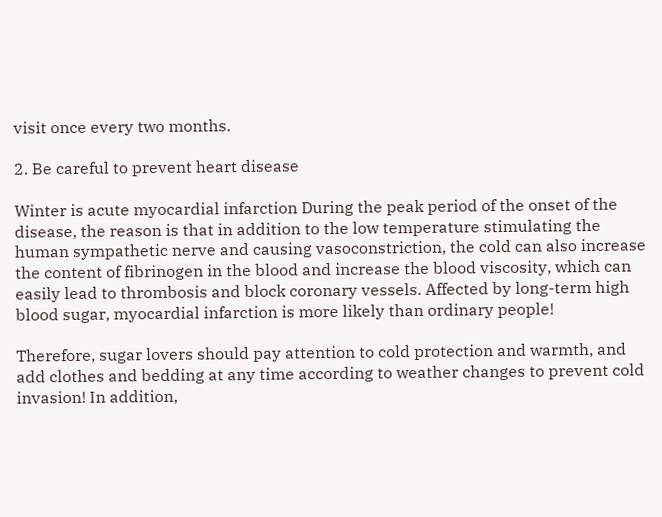visit once every two months.

2. Be careful to prevent heart disease

Winter is acute myocardial infarction During the peak period of the onset of the disease, the reason is that in addition to the low temperature stimulating the human sympathetic nerve and causing vasoconstriction, the cold can also increase the content of fibrinogen in the blood and increase the blood viscosity, which can easily lead to thrombosis and block coronary vessels. Affected by long-term high blood sugar, myocardial infarction is more likely than ordinary people!

Therefore, sugar lovers should pay attention to cold protection and warmth, and add clothes and bedding at any time according to weather changes to prevent cold invasion! In addition,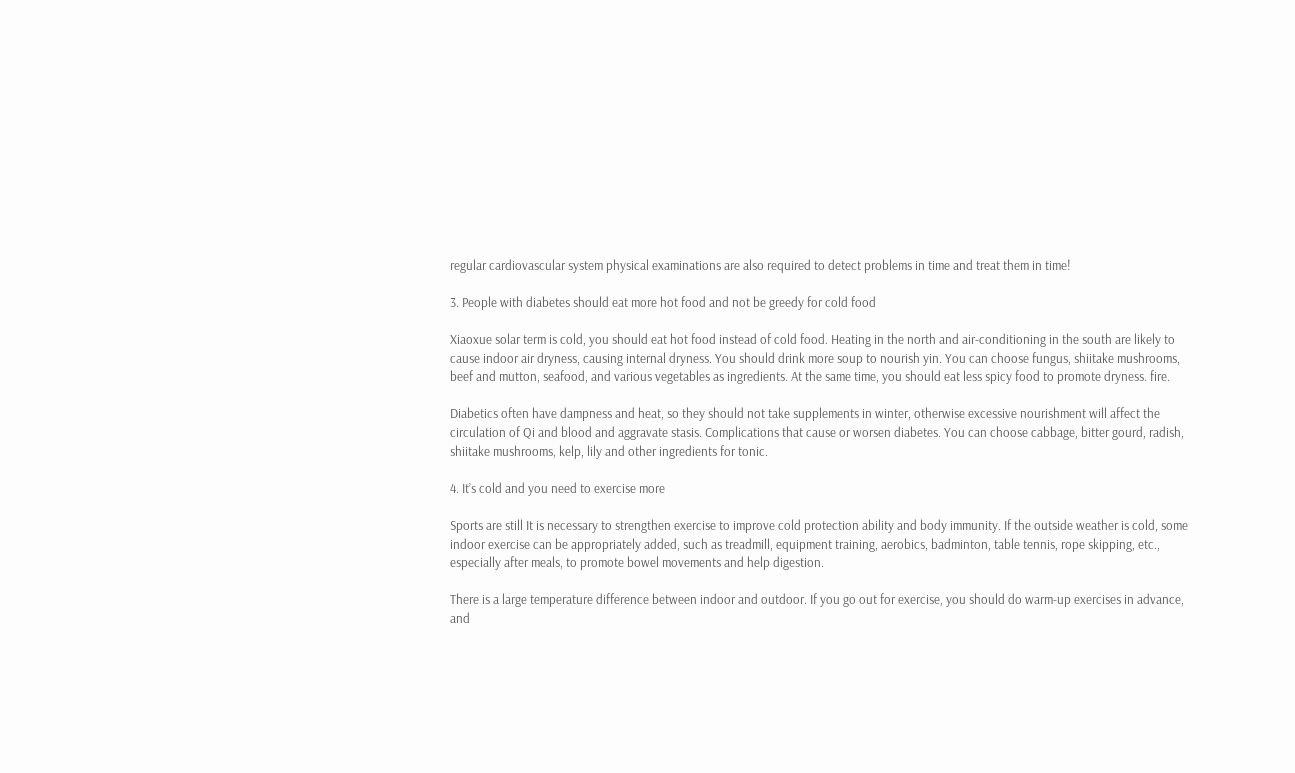regular cardiovascular system physical examinations are also required to detect problems in time and treat them in time!

3. People with diabetes should eat more hot food and not be greedy for cold food

Xiaoxue solar term is cold, you should eat hot food instead of cold food. Heating in the north and air-conditioning in the south are likely to cause indoor air dryness, causing internal dryness. You should drink more soup to nourish yin. You can choose fungus, shiitake mushrooms, beef and mutton, seafood, and various vegetables as ingredients. At the same time, you should eat less spicy food to promote dryness. fire.

Diabetics often have dampness and heat, so they should not take supplements in winter, otherwise excessive nourishment will affect the circulation of Qi and blood and aggravate stasis. Complications that cause or worsen diabetes. You can choose cabbage, bitter gourd, radish, shiitake mushrooms, kelp, lily and other ingredients for tonic.

4. It’s cold and you need to exercise more

Sports are still It is necessary to strengthen exercise to improve cold protection ability and body immunity. If the outside weather is cold, some indoor exercise can be appropriately added, such as treadmill, equipment training, aerobics, badminton, table tennis, rope skipping, etc., especially after meals, to promote bowel movements and help digestion.

There is a large temperature difference between indoor and outdoor. If you go out for exercise, you should do warm-up exercises in advance, and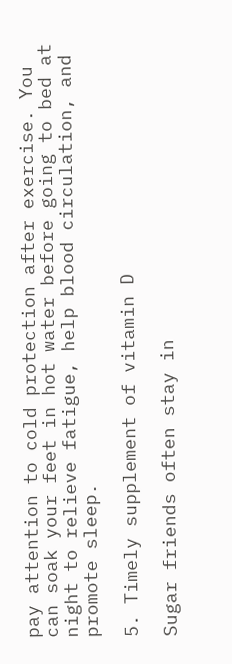pay attention to cold protection after exercise. You can soak your feet in hot water before going to bed at night to relieve fatigue, help blood circulation, and promote sleep.

5. Timely supplement of vitamin D

Sugar friends often stay in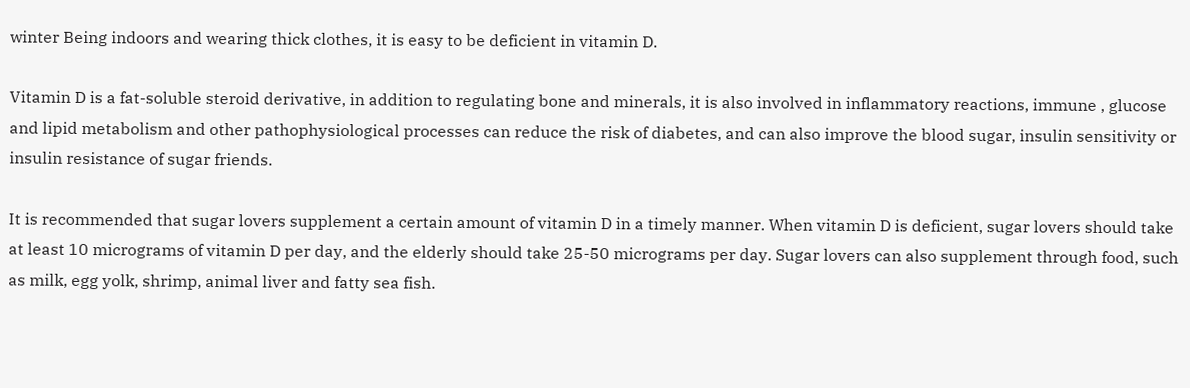winter Being indoors and wearing thick clothes, it is easy to be deficient in vitamin D.

Vitamin D is a fat-soluble steroid derivative, in addition to regulating bone and minerals, it is also involved in inflammatory reactions, immune , glucose and lipid metabolism and other pathophysiological processes can reduce the risk of diabetes, and can also improve the blood sugar, insulin sensitivity or insulin resistance of sugar friends.

It is recommended that sugar lovers supplement a certain amount of vitamin D in a timely manner. When vitamin D is deficient, sugar lovers should take at least 10 micrograms of vitamin D per day, and the elderly should take 25-50 micrograms per day. Sugar lovers can also supplement through food, such as milk, egg yolk, shrimp, animal liver and fatty sea fish.